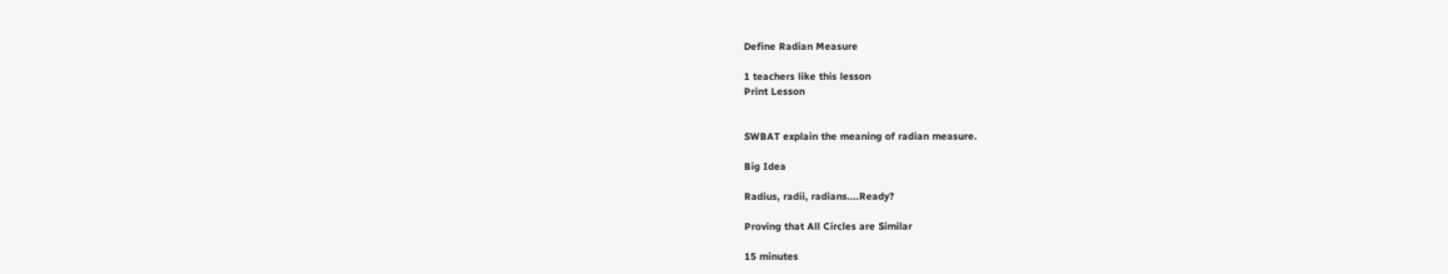Define Radian Measure

1 teachers like this lesson
Print Lesson


SWBAT explain the meaning of radian measure.

Big Idea

Radius, radii, radians....Ready?

Proving that All Circles are Similar

15 minutes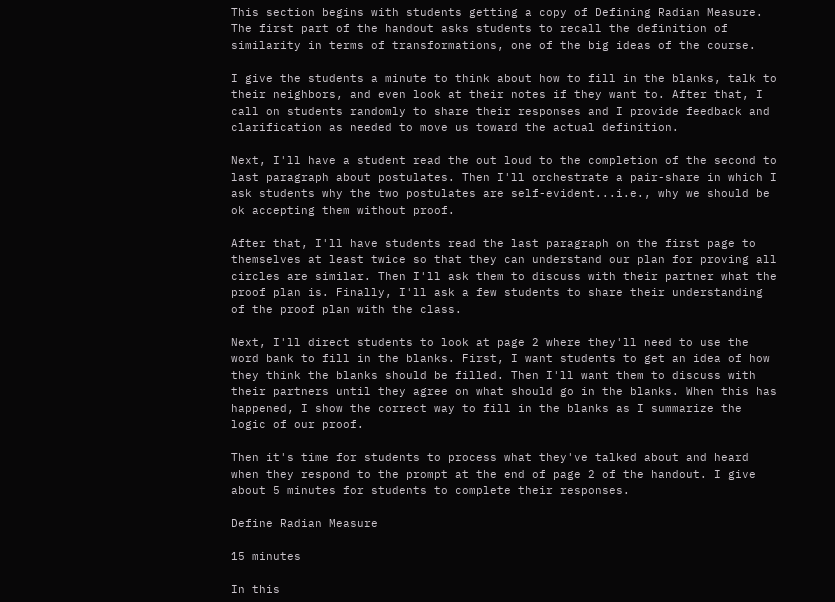This section begins with students getting a copy of Defining Radian Measure. The first part of the handout asks students to recall the definition of similarity in terms of transformations, one of the big ideas of the course.

I give the students a minute to think about how to fill in the blanks, talk to their neighbors, and even look at their notes if they want to. After that, I call on students randomly to share their responses and I provide feedback and clarification as needed to move us toward the actual definition.

Next, I'll have a student read the out loud to the completion of the second to last paragraph about postulates. Then I'll orchestrate a pair-share in which I ask students why the two postulates are self-evident...i.e., why we should be ok accepting them without proof.

After that, I'll have students read the last paragraph on the first page to themselves at least twice so that they can understand our plan for proving all circles are similar. Then I'll ask them to discuss with their partner what the proof plan is. Finally, I'll ask a few students to share their understanding of the proof plan with the class.

Next, I'll direct students to look at page 2 where they'll need to use the word bank to fill in the blanks. First, I want students to get an idea of how they think the blanks should be filled. Then I'll want them to discuss with their partners until they agree on what should go in the blanks. When this has happened, I show the correct way to fill in the blanks as I summarize the logic of our proof.

Then it's time for students to process what they've talked about and heard when they respond to the prompt at the end of page 2 of the handout. I give about 5 minutes for students to complete their responses.

Define Radian Measure

15 minutes

In this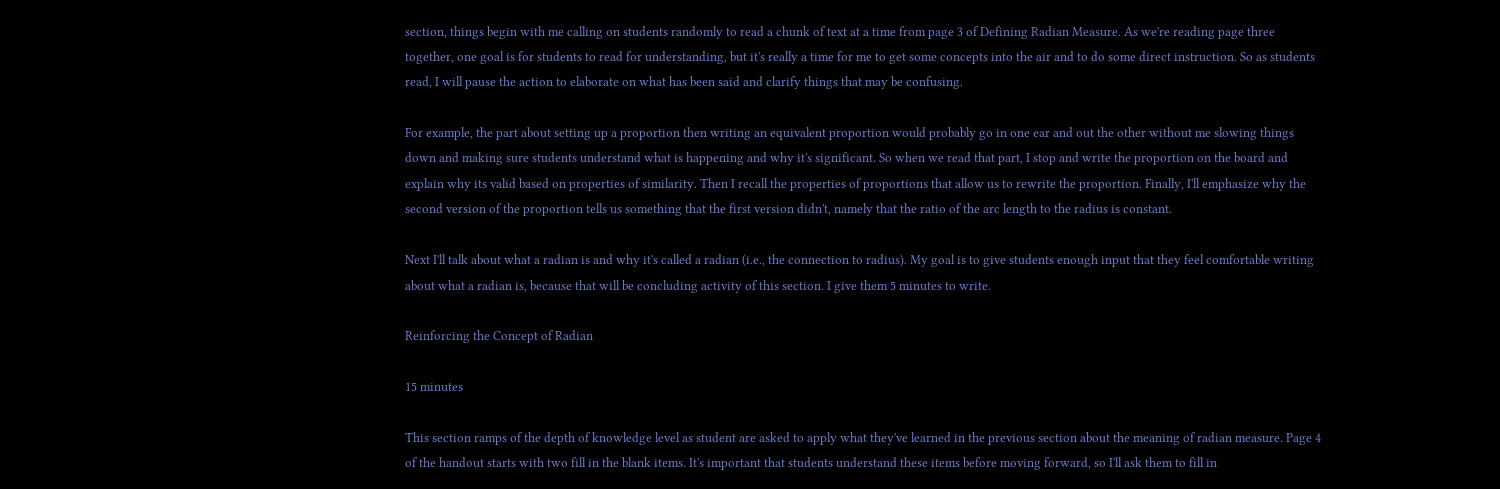section, things begin with me calling on students randomly to read a chunk of text at a time from page 3 of Defining Radian Measure. As we're reading page three together, one goal is for students to read for understanding, but it's really a time for me to get some concepts into the air and to do some direct instruction. So as students read, I will pause the action to elaborate on what has been said and clarify things that may be confusing.

For example, the part about setting up a proportion then writing an equivalent proportion would probably go in one ear and out the other without me slowing things down and making sure students understand what is happening and why it's significant. So when we read that part, I stop and write the proportion on the board and explain why its valid based on properties of similarity. Then I recall the properties of proportions that allow us to rewrite the proportion. Finally, I'll emphasize why the second version of the proportion tells us something that the first version didn't, namely that the ratio of the arc length to the radius is constant.

Next I'll talk about what a radian is and why it's called a radian (i.e., the connection to radius). My goal is to give students enough input that they feel comfortable writing about what a radian is, because that will be concluding activity of this section. I give them 5 minutes to write.

Reinforcing the Concept of Radian

15 minutes

This section ramps of the depth of knowledge level as student are asked to apply what they've learned in the previous section about the meaning of radian measure. Page 4 of the handout starts with two fill in the blank items. It's important that students understand these items before moving forward, so I'll ask them to fill in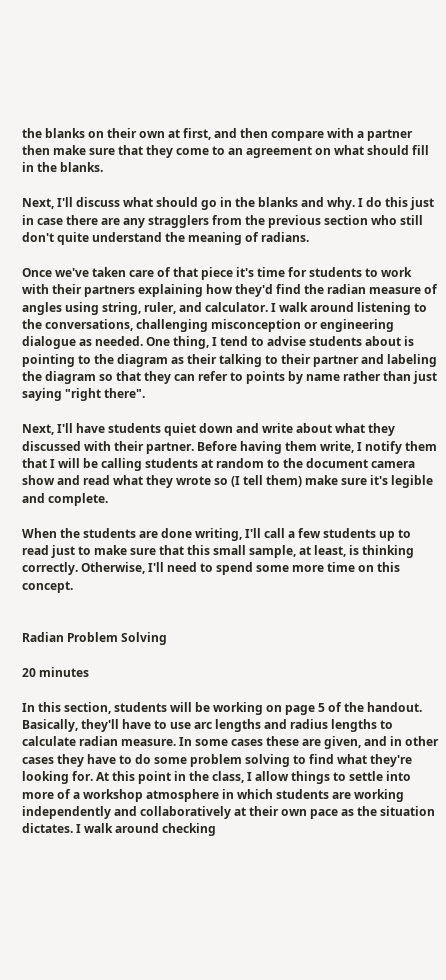the blanks on their own at first, and then compare with a partner then make sure that they come to an agreement on what should fill in the blanks.

Next, I'll discuss what should go in the blanks and why. I do this just in case there are any stragglers from the previous section who still don't quite understand the meaning of radians.

Once we've taken care of that piece it's time for students to work with their partners explaining how they'd find the radian measure of angles using string, ruler, and calculator. I walk around listening to the conversations, challenging misconception or engineering dialogue as needed. One thing, I tend to advise students about is pointing to the diagram as their talking to their partner and labeling the diagram so that they can refer to points by name rather than just saying "right there".

Next, I'll have students quiet down and write about what they discussed with their partner. Before having them write, I notify them that I will be calling students at random to the document camera show and read what they wrote so (I tell them) make sure it's legible and complete.

When the students are done writing, I'll call a few students up to read just to make sure that this small sample, at least, is thinking correctly. Otherwise, I'll need to spend some more time on this concept.


Radian Problem Solving

20 minutes

In this section, students will be working on page 5 of the handout. Basically, they'll have to use arc lengths and radius lengths to calculate radian measure. In some cases these are given, and in other cases they have to do some problem solving to find what they're looking for. At this point in the class, I allow things to settle into more of a workshop atmosphere in which students are working independently and collaboratively at their own pace as the situation dictates. I walk around checking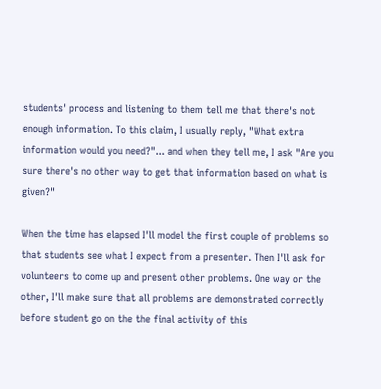students' process and listening to them tell me that there's not enough information. To this claim, I usually reply, "What extra information would you need?"... and when they tell me, I ask "Are you sure there's no other way to get that information based on what is given?"

When the time has elapsed I'll model the first couple of problems so that students see what I expect from a presenter. Then I'll ask for volunteers to come up and present other problems. One way or the other, I'll make sure that all problems are demonstrated correctly before student go on the the final activity of this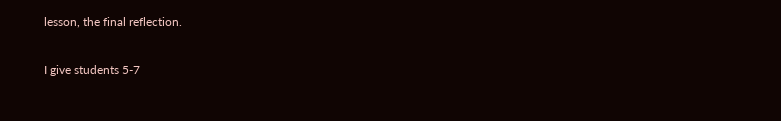lesson, the final reflection.

I give students 5-7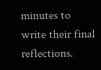minutes to write their final reflections.